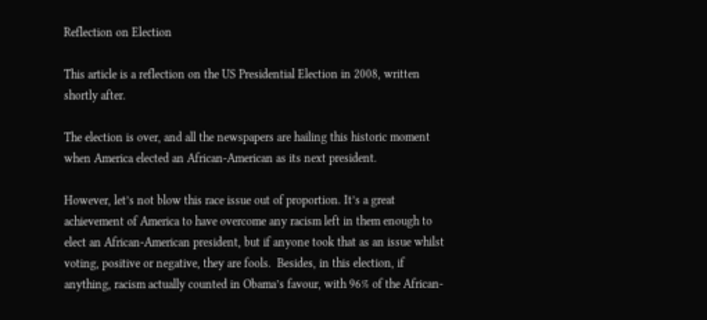Reflection on Election

This article is a reflection on the US Presidential Election in 2008, written shortly after.

The election is over, and all the newspapers are hailing this historic moment when America elected an African-American as its next president.

However, let’s not blow this race issue out of proportion. It’s a great achievement of America to have overcome any racism left in them enough to elect an African-American president, but if anyone took that as an issue whilst voting, positive or negative, they are fools.  Besides, in this election, if anything, racism actually counted in Obama’s favour, with 96% of the African-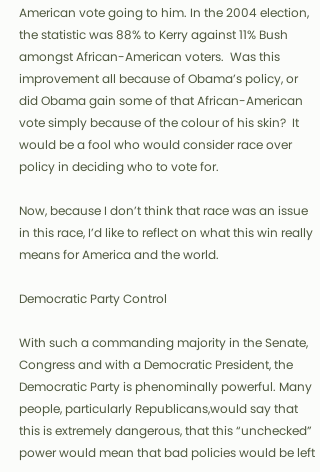American vote going to him. In the 2004 election, the statistic was 88% to Kerry against 11% Bush amongst African-American voters.  Was this improvement all because of Obama’s policy, or did Obama gain some of that African-American vote simply because of the colour of his skin?  It would be a fool who would consider race over policy in deciding who to vote for.

Now, because I don’t think that race was an issue in this race, I’d like to reflect on what this win really means for America and the world.

Democratic Party Control

With such a commanding majority in the Senate, Congress and with a Democratic President, the Democratic Party is phenominally powerful. Many people, particularly Republicans,would say that this is extremely dangerous, that this “unchecked” power would mean that bad policies would be left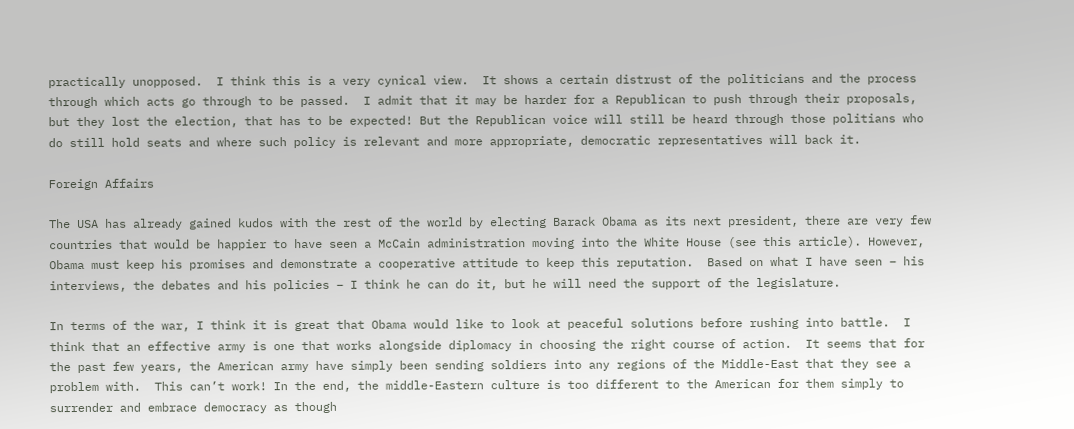practically unopposed.  I think this is a very cynical view.  It shows a certain distrust of the politicians and the process through which acts go through to be passed.  I admit that it may be harder for a Republican to push through their proposals, but they lost the election, that has to be expected! But the Republican voice will still be heard through those politians who do still hold seats and where such policy is relevant and more appropriate, democratic representatives will back it.

Foreign Affairs

The USA has already gained kudos with the rest of the world by electing Barack Obama as its next president, there are very few countries that would be happier to have seen a McCain administration moving into the White House (see this article). However, Obama must keep his promises and demonstrate a cooperative attitude to keep this reputation.  Based on what I have seen – his interviews, the debates and his policies – I think he can do it, but he will need the support of the legislature.

In terms of the war, I think it is great that Obama would like to look at peaceful solutions before rushing into battle.  I think that an effective army is one that works alongside diplomacy in choosing the right course of action.  It seems that for the past few years, the American army have simply been sending soldiers into any regions of the Middle-East that they see a problem with.  This can’t work! In the end, the middle-Eastern culture is too different to the American for them simply to surrender and embrace democracy as though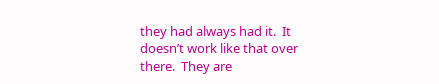they had always had it.  It doesn’t work like that over there.  They are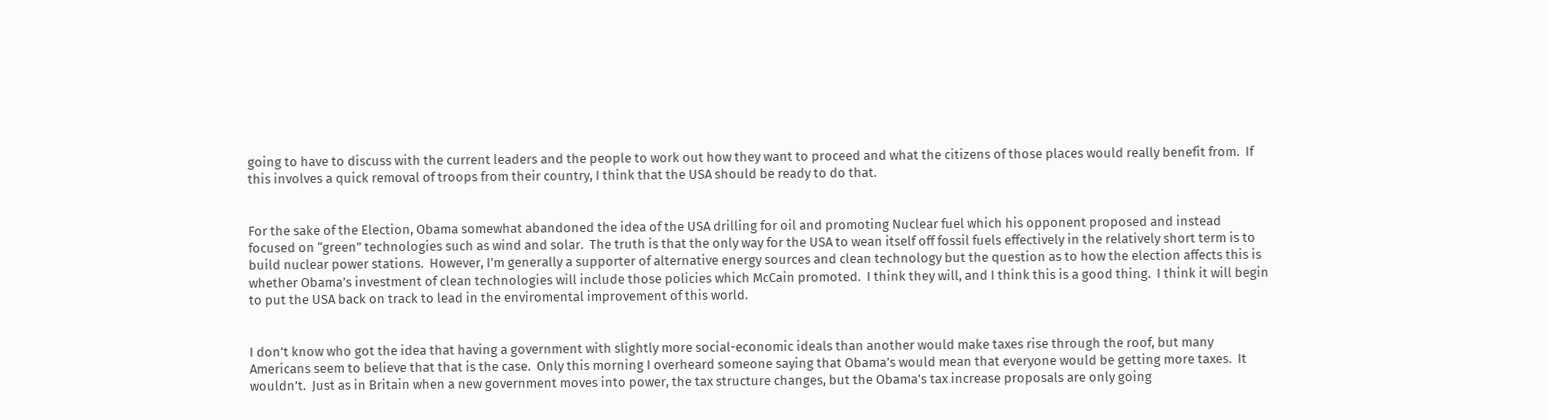going to have to discuss with the current leaders and the people to work out how they want to proceed and what the citizens of those places would really benefit from.  If this involves a quick removal of troops from their country, I think that the USA should be ready to do that.


For the sake of the Election, Obama somewhat abandoned the idea of the USA drilling for oil and promoting Nuclear fuel which his opponent proposed and instead focused on “green” technologies such as wind and solar.  The truth is that the only way for the USA to wean itself off fossil fuels effectively in the relatively short term is to build nuclear power stations.  However, I’m generally a supporter of alternative energy sources and clean technology but the question as to how the election affects this is whether Obama’s investment of clean technologies will include those policies which McCain promoted.  I think they will, and I think this is a good thing.  I think it will begin to put the USA back on track to lead in the enviromental improvement of this world.


I don’t know who got the idea that having a government with slightly more social-economic ideals than another would make taxes rise through the roof, but many Americans seem to believe that that is the case.  Only this morning I overheard someone saying that Obama’s would mean that everyone would be getting more taxes.  It wouldn’t.  Just as in Britain when a new government moves into power, the tax structure changes, but the Obama’s tax increase proposals are only going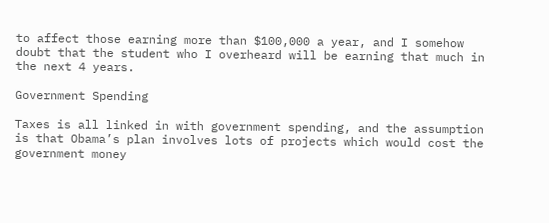to affect those earning more than $100,000 a year, and I somehow doubt that the student who I overheard will be earning that much in the next 4 years.

Government Spending

Taxes is all linked in with government spending, and the assumption is that Obama’s plan involves lots of projects which would cost the government money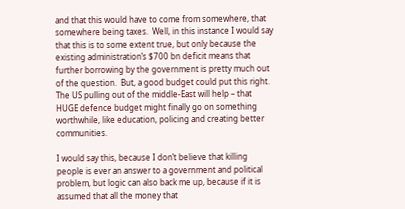and that this would have to come from somewhere, that somewhere being taxes.  Well, in this instance I would say that this is to some extent true, but only because the existing administration’s $700 bn deficit means that further borrowing by the government is pretty much out of the question.  But, a good budget could put this right.  The US pulling out of the middle-East will help – that HUGE defence budget might finally go on something worthwhile, like education, policing and creating better communities.

I would say this, because I don’t believe that killing people is ever an answer to a government and political problem, but logic can also back me up, because if it is assumed that all the money that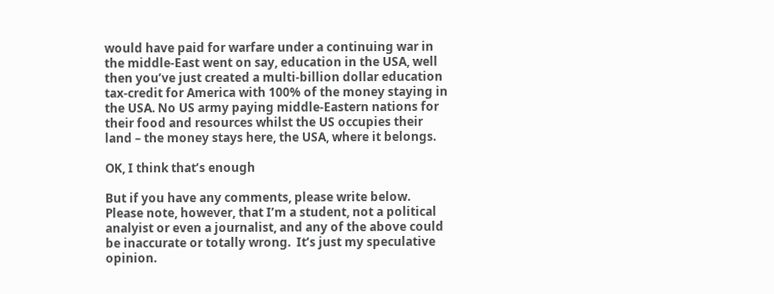would have paid for warfare under a continuing war in the middle-East went on say, education in the USA, well then you’ve just created a multi-billion dollar education tax-credit for America with 100% of the money staying in the USA. No US army paying middle-Eastern nations for their food and resources whilst the US occupies their land – the money stays here, the USA, where it belongs.

OK, I think that’s enough

But if you have any comments, please write below.  Please note, however, that I’m a student, not a political analyist or even a journalist, and any of the above could be inaccurate or totally wrong.  It’s just my speculative opinion.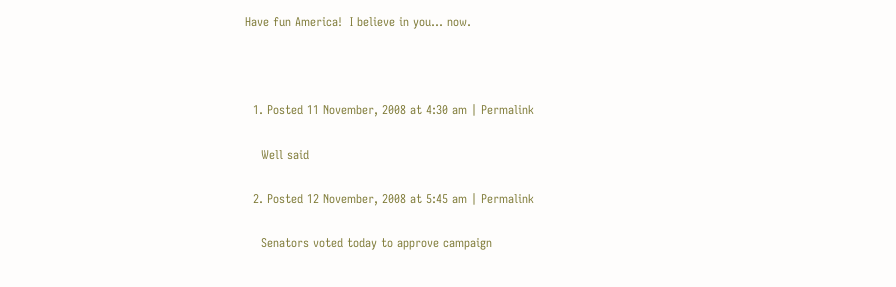Have fun America!  I believe in you… now.



  1. Posted 11 November, 2008 at 4:30 am | Permalink

    Well said

  2. Posted 12 November, 2008 at 5:45 am | Permalink

    Senators voted today to approve campaign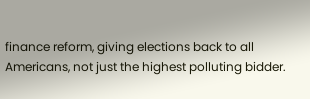finance reform, giving elections back to all Americans, not just the highest polluting bidder.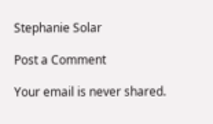Stephanie Solar

Post a Comment

Your email is never shared.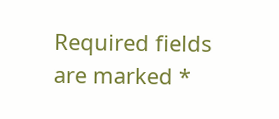Required fields are marked *